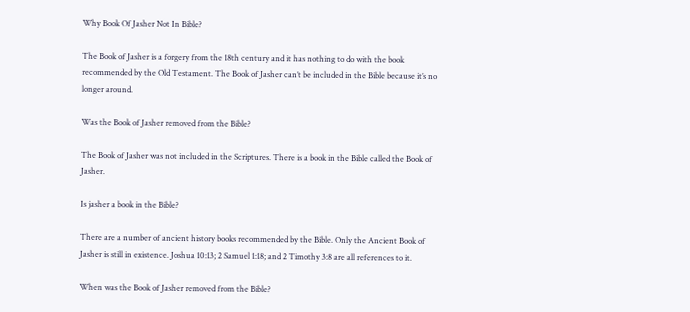Why Book Of Jasher Not In Bible?

The Book of Jasher is a forgery from the 18th century and it has nothing to do with the book recommended by the Old Testament. The Book of Jasher can’t be included in the Bible because it’s no longer around.

Was the Book of Jasher removed from the Bible?

The Book of Jasher was not included in the Scriptures. There is a book in the Bible called the Book of Jasher.

Is jasher a book in the Bible?

There are a number of ancient history books recommended by the Bible. Only the Ancient Book of Jasher is still in existence. Joshua 10:13; 2 Samuel 1:18; and 2 Timothy 3:8 are all references to it.

When was the Book of Jasher removed from the Bible?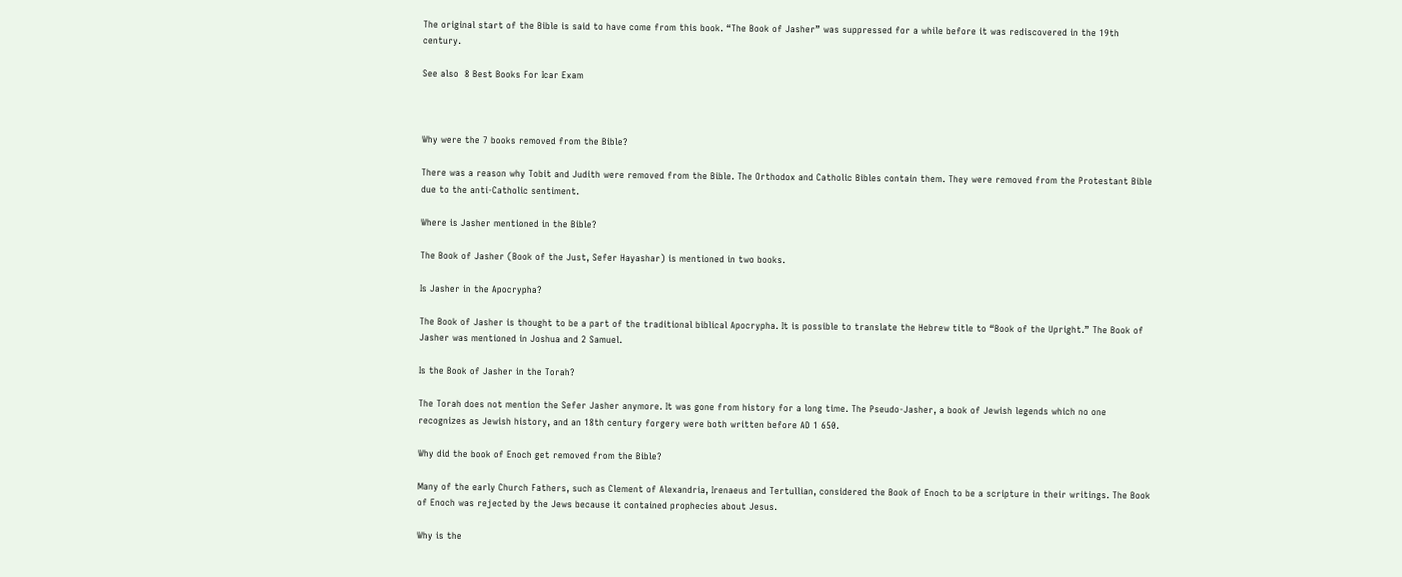The original start of the Bible is said to have come from this book. “The Book of Jasher” was suppressed for a while before it was rediscovered in the 19th century.

See also  8 Best Books For Icar Exam



Why were the 7 books removed from the Bible?

There was a reason why Tobit and Judith were removed from the Bible. The Orthodox and Catholic Bibles contain them. They were removed from the Protestant Bible due to the anti-Catholic sentiment.

Where is Jasher mentioned in the Bible?

The Book of Jasher (Book of the Just, Sefer Hayashar) is mentioned in two books.

Is Jasher in the Apocrypha?

The Book of Jasher is thought to be a part of the traditional biblical Apocrypha. It is possible to translate the Hebrew title to “Book of the Upright.” The Book of Jasher was mentioned in Joshua and 2 Samuel.

Is the Book of Jasher in the Torah?

The Torah does not mention the Sefer Jasher anymore. It was gone from history for a long time. The Pseudo-Jasher, a book of Jewish legends which no one recognizes as Jewish history, and an 18th century forgery were both written before AD 1 650.

Why did the book of Enoch get removed from the Bible?

Many of the early Church Fathers, such as Clement of Alexandria, Irenaeus and Tertullian, considered the Book of Enoch to be a scripture in their writings. The Book of Enoch was rejected by the Jews because it contained prophecies about Jesus.

Why is the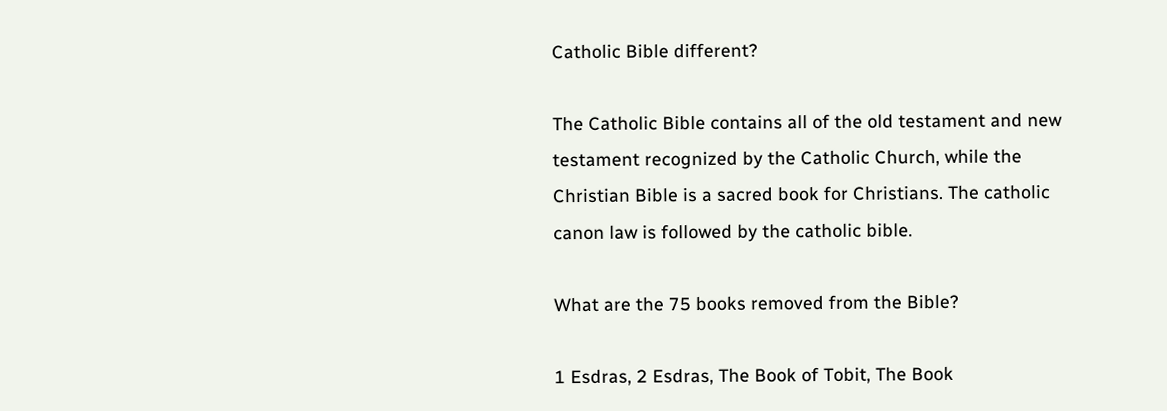Catholic Bible different?

The Catholic Bible contains all of the old testament and new testament recognized by the Catholic Church, while the Christian Bible is a sacred book for Christians. The catholic canon law is followed by the catholic bible.

What are the 75 books removed from the Bible?

1 Esdras, 2 Esdras, The Book of Tobit, The Book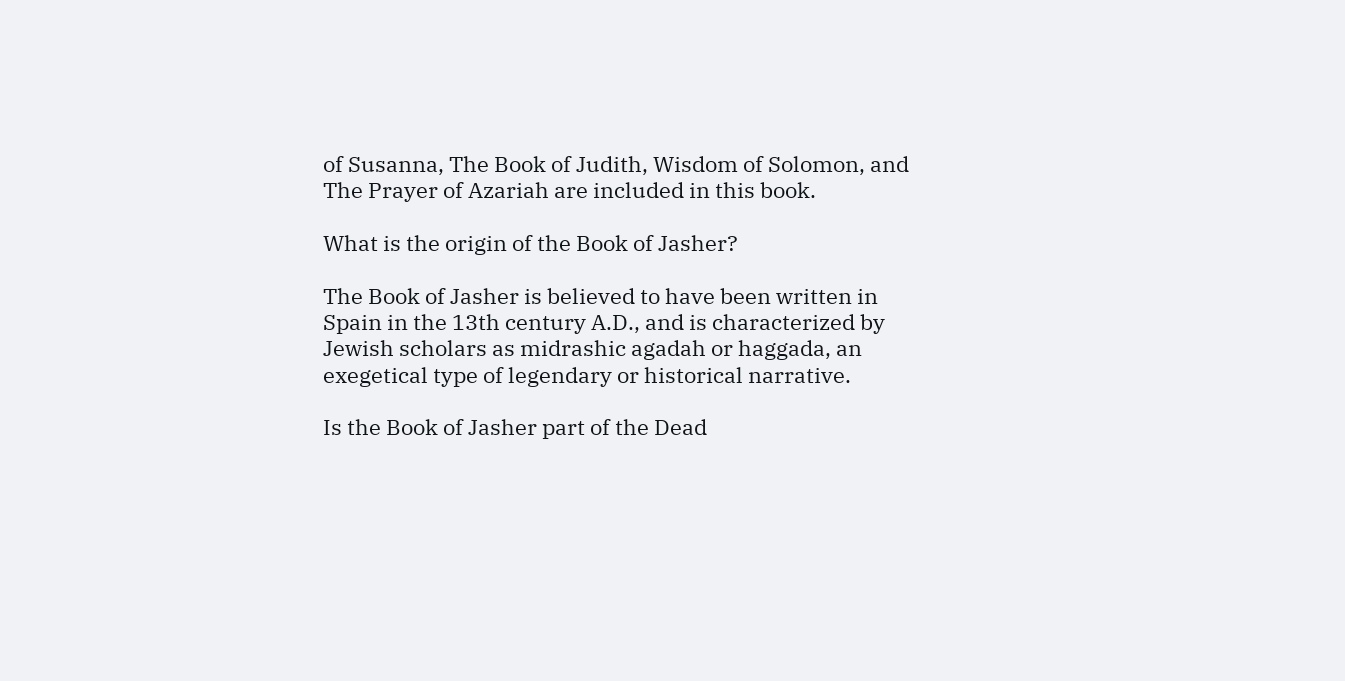of Susanna, The Book of Judith, Wisdom of Solomon, and The Prayer of Azariah are included in this book.

What is the origin of the Book of Jasher?

The Book of Jasher is believed to have been written in Spain in the 13th century A.D., and is characterized by Jewish scholars as midrashic agadah or haggada, an exegetical type of legendary or historical narrative.

Is the Book of Jasher part of the Dead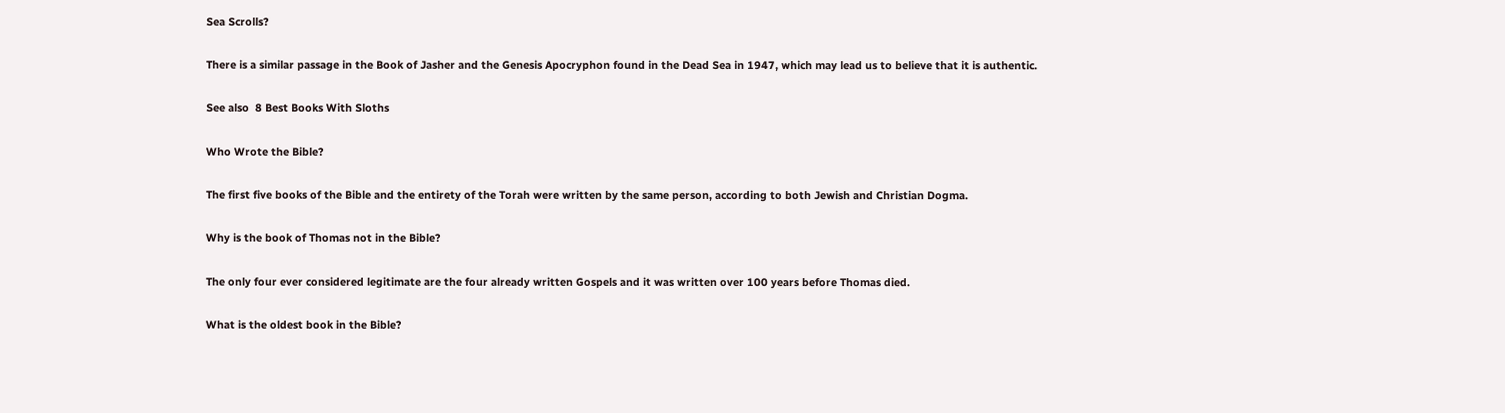Sea Scrolls?

There is a similar passage in the Book of Jasher and the Genesis Apocryphon found in the Dead Sea in 1947, which may lead us to believe that it is authentic.

See also  8 Best Books With Sloths

Who Wrote the Bible?

The first five books of the Bible and the entirety of the Torah were written by the same person, according to both Jewish and Christian Dogma.

Why is the book of Thomas not in the Bible?

The only four ever considered legitimate are the four already written Gospels and it was written over 100 years before Thomas died.

What is the oldest book in the Bible?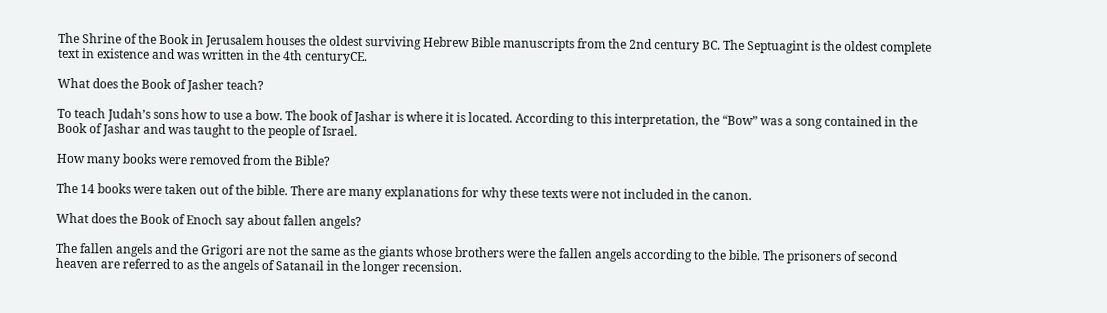The Shrine of the Book in Jerusalem houses the oldest surviving Hebrew Bible manuscripts from the 2nd century BC. The Septuagint is the oldest complete text in existence and was written in the 4th centuryCE.

What does the Book of Jasher teach?

To teach Judah’s sons how to use a bow. The book of Jashar is where it is located. According to this interpretation, the “Bow” was a song contained in the Book of Jashar and was taught to the people of Israel.

How many books were removed from the Bible?

The 14 books were taken out of the bible. There are many explanations for why these texts were not included in the canon.

What does the Book of Enoch say about fallen angels?

The fallen angels and the Grigori are not the same as the giants whose brothers were the fallen angels according to the bible. The prisoners of second heaven are referred to as the angels of Satanail in the longer recension.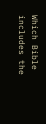Which Bible includes the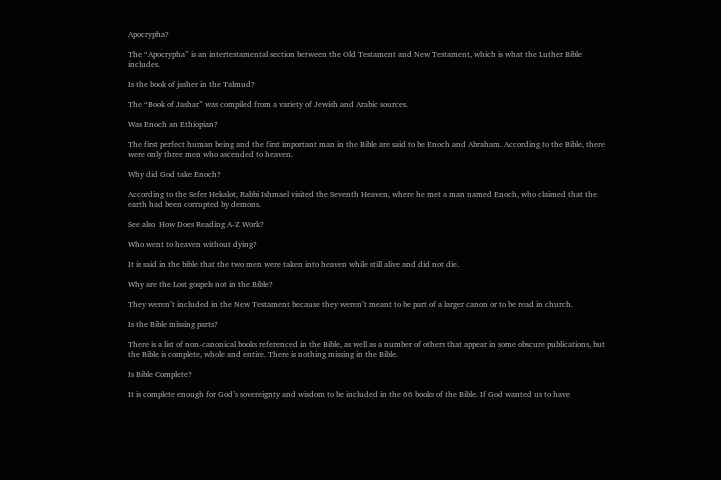Apocrypha?

The “Apocrypha” is an intertestamental section between the Old Testament and New Testament, which is what the Luther Bible includes.

Is the book of jasher in the Talmud?

The “Book of Jashar” was compiled from a variety of Jewish and Arabic sources.

Was Enoch an Ethiopian?

The first perfect human being and the first important man in the Bible are said to be Enoch and Abraham. According to the Bible, there were only three men who ascended to heaven.

Why did God take Enoch?

According to the Sefer Hekalot, Rabbi Ishmael visited the Seventh Heaven, where he met a man named Enoch, who claimed that the earth had been corrupted by demons.

See also  How Does Reading A-Z Work?

Who went to heaven without dying?

It is said in the bible that the two men were taken into heaven while still alive and did not die.

Why are the Lost gospels not in the Bible?

They weren’t included in the New Testament because they weren’t meant to be part of a larger canon or to be read in church.

Is the Bible missing parts?

There is a list of non-canonical books referenced in the Bible, as well as a number of others that appear in some obscure publications, but the Bible is complete, whole and entire. There is nothing missing in the Bible.

Is Bible Complete?

It is complete enough for God’s sovereignty and wisdom to be included in the 66 books of the Bible. If God wanted us to have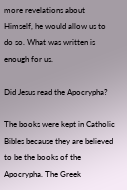more revelations about Himself, he would allow us to do so. What was written is enough for us.

Did Jesus read the Apocrypha?

The books were kept in Catholic Bibles because they are believed to be the books of the Apocrypha. The Greek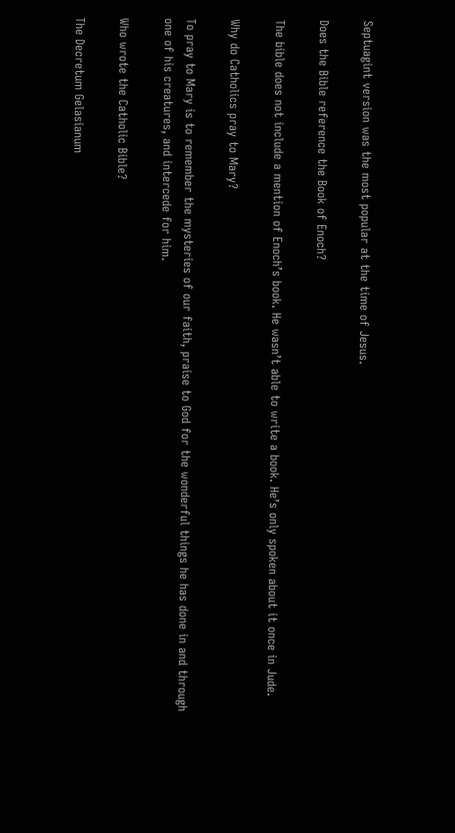Septuagint version was the most popular at the time of Jesus.

Does the Bible reference the Book of Enoch?

The bible does not include a mention of Enoch’s book. He wasn’t able to write a book. He’s only spoken about it once in Jude.

Why do Catholics pray to Mary?

To pray to Mary is to remember the mysteries of our faith, praise to God for the wonderful things he has done in and through one of his creatures, and intercede for him.

Who wrote the Catholic Bible?

The Decretum Gelasianum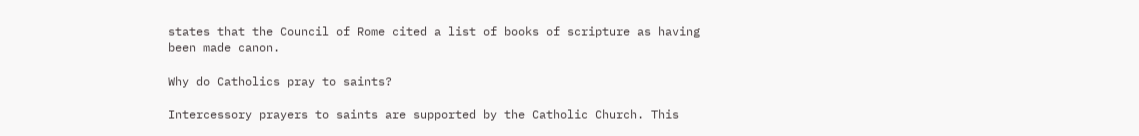states that the Council of Rome cited a list of books of scripture as having been made canon.

Why do Catholics pray to saints?

Intercessory prayers to saints are supported by the Catholic Church. This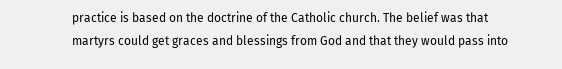practice is based on the doctrine of the Catholic church. The belief was that martyrs could get graces and blessings from God and that they would pass into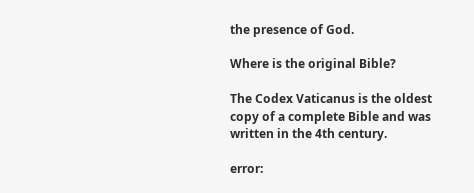the presence of God.

Where is the original Bible?

The Codex Vaticanus is the oldest copy of a complete Bible and was written in the 4th century.

error: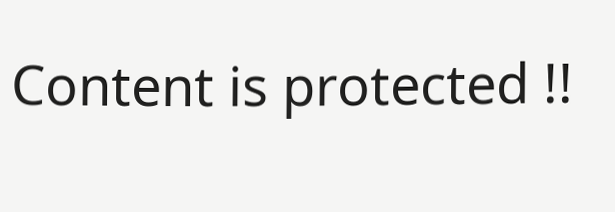Content is protected !!